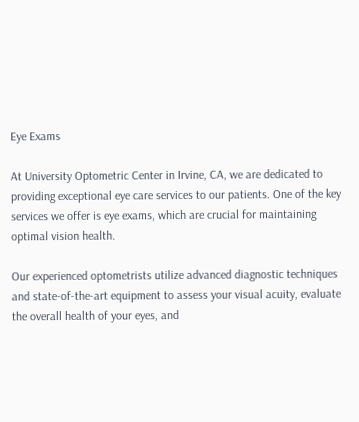Eye Exams

At University Optometric Center in Irvine, CA, we are dedicated to providing exceptional eye care services to our patients. One of the key services we offer is eye exams, which are crucial for maintaining optimal vision health.

Our experienced optometrists utilize advanced diagnostic techniques and state-of-the-art equipment to assess your visual acuity, evaluate the overall health of your eyes, and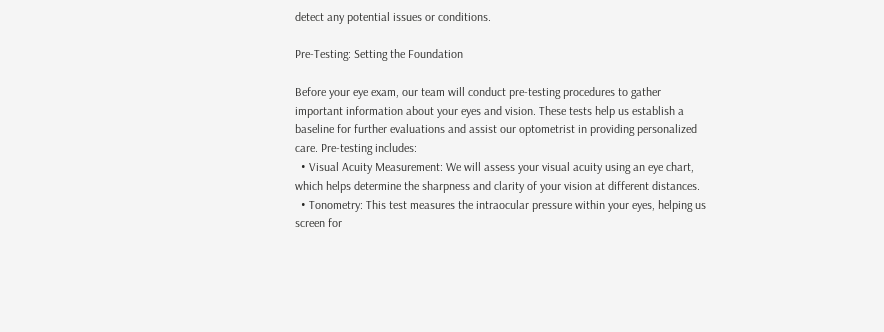detect any potential issues or conditions.

Pre-Testing: Setting the Foundation

Before your eye exam, our team will conduct pre-testing procedures to gather important information about your eyes and vision. These tests help us establish a baseline for further evaluations and assist our optometrist in providing personalized care. Pre-testing includes:
  • Visual Acuity Measurement: We will assess your visual acuity using an eye chart, which helps determine the sharpness and clarity of your vision at different distances.
  • Tonometry: This test measures the intraocular pressure within your eyes, helping us screen for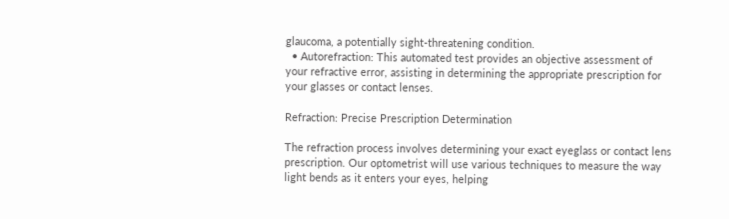glaucoma, a potentially sight-threatening condition.
  • Autorefraction: This automated test provides an objective assessment of your refractive error, assisting in determining the appropriate prescription for your glasses or contact lenses.

Refraction: Precise Prescription Determination

The refraction process involves determining your exact eyeglass or contact lens prescription. Our optometrist will use various techniques to measure the way light bends as it enters your eyes, helping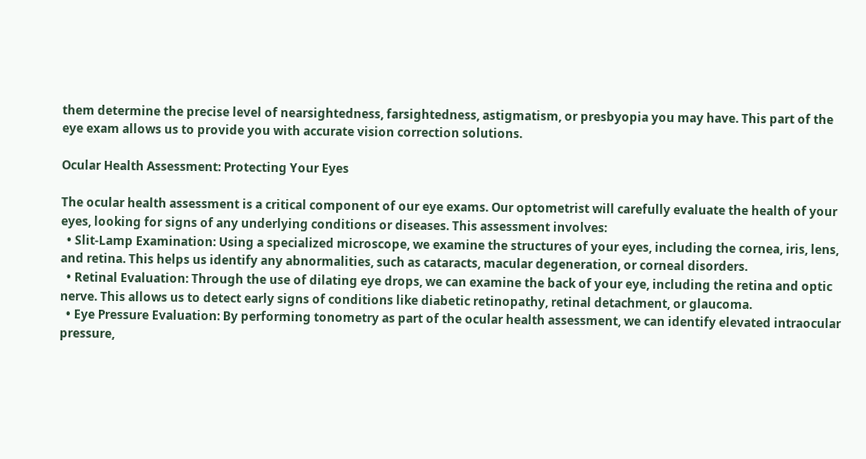them determine the precise level of nearsightedness, farsightedness, astigmatism, or presbyopia you may have. This part of the eye exam allows us to provide you with accurate vision correction solutions.

Ocular Health Assessment: Protecting Your Eyes

The ocular health assessment is a critical component of our eye exams. Our optometrist will carefully evaluate the health of your eyes, looking for signs of any underlying conditions or diseases. This assessment involves:
  • Slit-Lamp Examination: Using a specialized microscope, we examine the structures of your eyes, including the cornea, iris, lens, and retina. This helps us identify any abnormalities, such as cataracts, macular degeneration, or corneal disorders.
  • Retinal Evaluation: Through the use of dilating eye drops, we can examine the back of your eye, including the retina and optic nerve. This allows us to detect early signs of conditions like diabetic retinopathy, retinal detachment, or glaucoma.
  • Eye Pressure Evaluation: By performing tonometry as part of the ocular health assessment, we can identify elevated intraocular pressure,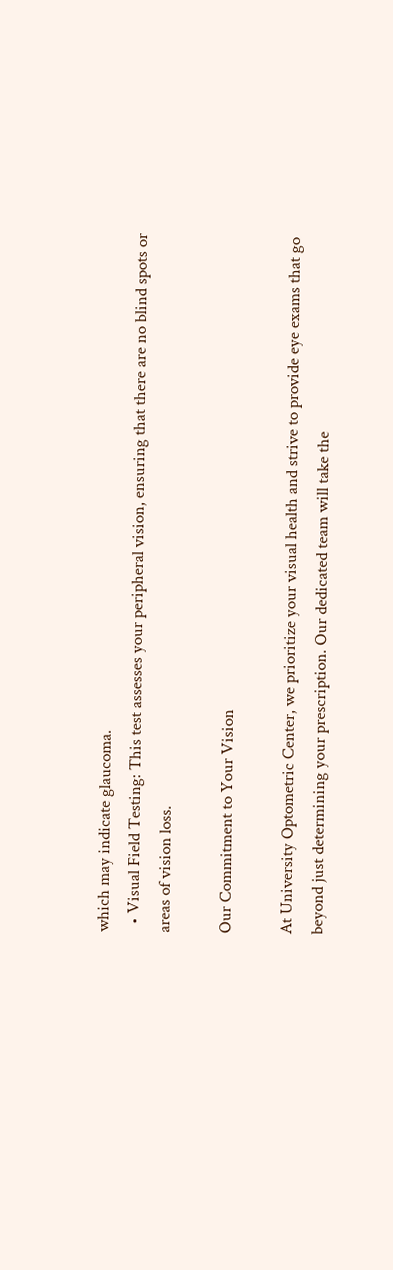which may indicate glaucoma.
  • Visual Field Testing: This test assesses your peripheral vision, ensuring that there are no blind spots or areas of vision loss.

Our Commitment to Your Vision

At University Optometric Center, we prioritize your visual health and strive to provide eye exams that go beyond just determining your prescription. Our dedicated team will take the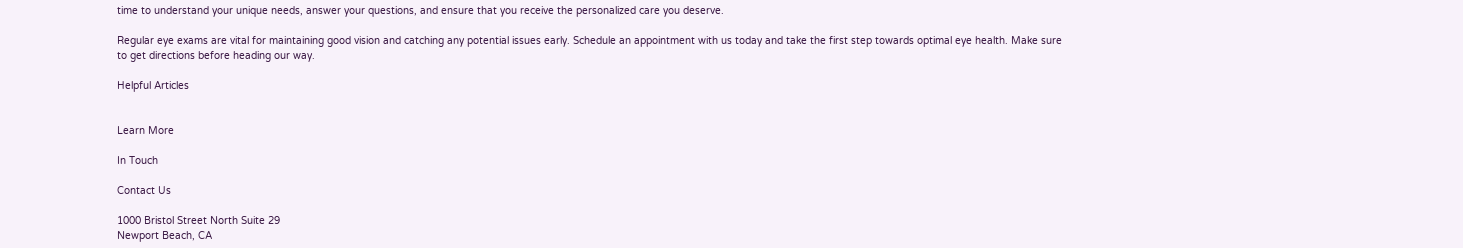time to understand your unique needs, answer your questions, and ensure that you receive the personalized care you deserve.

Regular eye exams are vital for maintaining good vision and catching any potential issues early. Schedule an appointment with us today and take the first step towards optimal eye health. Make sure to get directions before heading our way.

Helpful Articles


Learn More

In Touch

Contact Us

1000 Bristol Street North Suite 29
Newport Beach, CA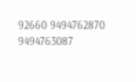92660 9494762870 9494763087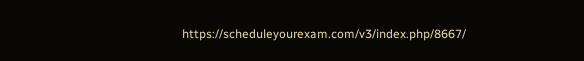https://scheduleyourexam.com/v3/index.php/8667/